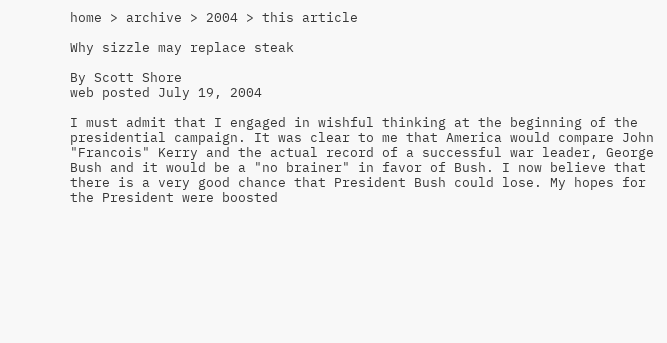home > archive > 2004 > this article

Why sizzle may replace steak

By Scott Shore
web posted July 19, 2004

I must admit that I engaged in wishful thinking at the beginning of the presidential campaign. It was clear to me that America would compare John "Francois" Kerry and the actual record of a successful war leader, George Bush and it would be a "no brainer" in favor of Bush. I now believe that there is a very good chance that President Bush could lose. My hopes for the President were boosted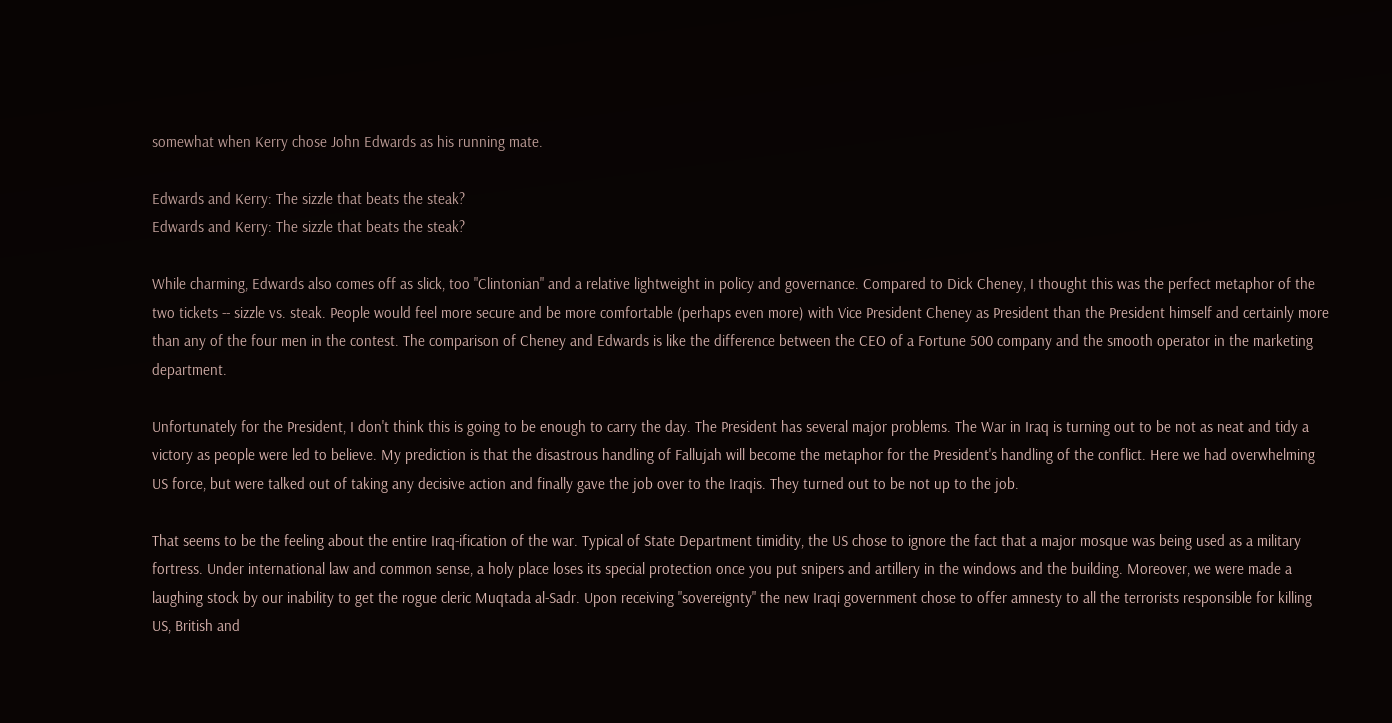somewhat when Kerry chose John Edwards as his running mate.

Edwards and Kerry: The sizzle that beats the steak?
Edwards and Kerry: The sizzle that beats the steak?

While charming, Edwards also comes off as slick, too "Clintonian" and a relative lightweight in policy and governance. Compared to Dick Cheney, I thought this was the perfect metaphor of the two tickets -- sizzle vs. steak. People would feel more secure and be more comfortable (perhaps even more) with Vice President Cheney as President than the President himself and certainly more than any of the four men in the contest. The comparison of Cheney and Edwards is like the difference between the CEO of a Fortune 500 company and the smooth operator in the marketing department.

Unfortunately for the President, I don't think this is going to be enough to carry the day. The President has several major problems. The War in Iraq is turning out to be not as neat and tidy a victory as people were led to believe. My prediction is that the disastrous handling of Fallujah will become the metaphor for the President's handling of the conflict. Here we had overwhelming US force, but were talked out of taking any decisive action and finally gave the job over to the Iraqis. They turned out to be not up to the job.

That seems to be the feeling about the entire Iraq-ification of the war. Typical of State Department timidity, the US chose to ignore the fact that a major mosque was being used as a military fortress. Under international law and common sense, a holy place loses its special protection once you put snipers and artillery in the windows and the building. Moreover, we were made a laughing stock by our inability to get the rogue cleric Muqtada al-Sadr. Upon receiving "sovereignty" the new Iraqi government chose to offer amnesty to all the terrorists responsible for killing US, British and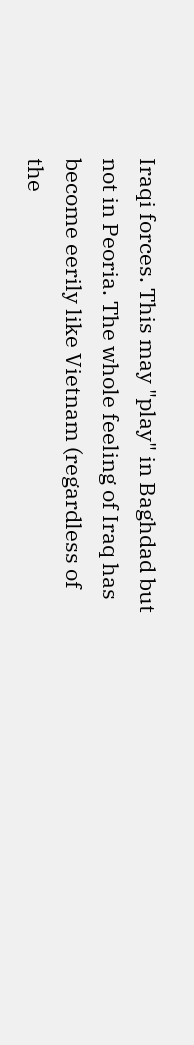Iraqi forces. This may "play" in Baghdad but not in Peoria. The whole feeling of Iraq has become eerily like Vietnam (regardless of the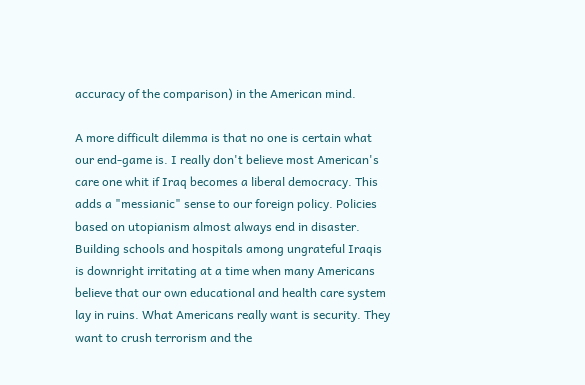accuracy of the comparison) in the American mind.

A more difficult dilemma is that no one is certain what our end-game is. I really don't believe most American's care one whit if Iraq becomes a liberal democracy. This adds a "messianic" sense to our foreign policy. Policies based on utopianism almost always end in disaster. Building schools and hospitals among ungrateful Iraqis is downright irritating at a time when many Americans believe that our own educational and health care system lay in ruins. What Americans really want is security. They want to crush terrorism and the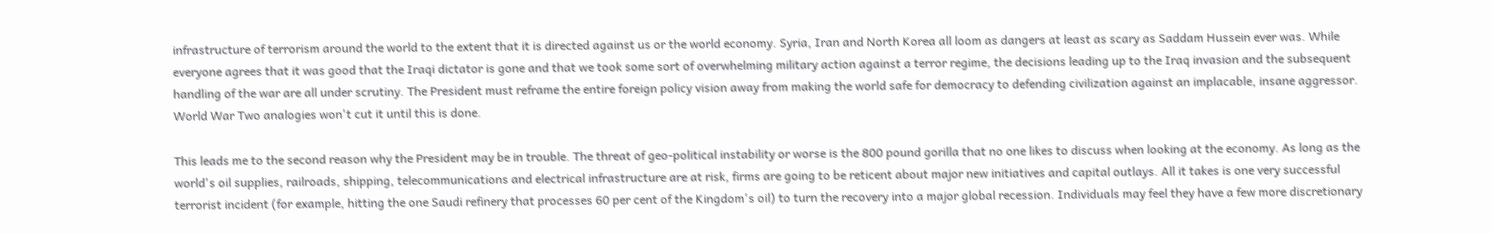infrastructure of terrorism around the world to the extent that it is directed against us or the world economy. Syria, Iran and North Korea all loom as dangers at least as scary as Saddam Hussein ever was. While everyone agrees that it was good that the Iraqi dictator is gone and that we took some sort of overwhelming military action against a terror regime, the decisions leading up to the Iraq invasion and the subsequent handling of the war are all under scrutiny. The President must reframe the entire foreign policy vision away from making the world safe for democracy to defending civilization against an implacable, insane aggressor. World War Two analogies won't cut it until this is done.

This leads me to the second reason why the President may be in trouble. The threat of geo-political instability or worse is the 800 pound gorilla that no one likes to discuss when looking at the economy. As long as the world's oil supplies, railroads, shipping, telecommunications and electrical infrastructure are at risk, firms are going to be reticent about major new initiatives and capital outlays. All it takes is one very successful terrorist incident (for example, hitting the one Saudi refinery that processes 60 per cent of the Kingdom's oil) to turn the recovery into a major global recession. Individuals may feel they have a few more discretionary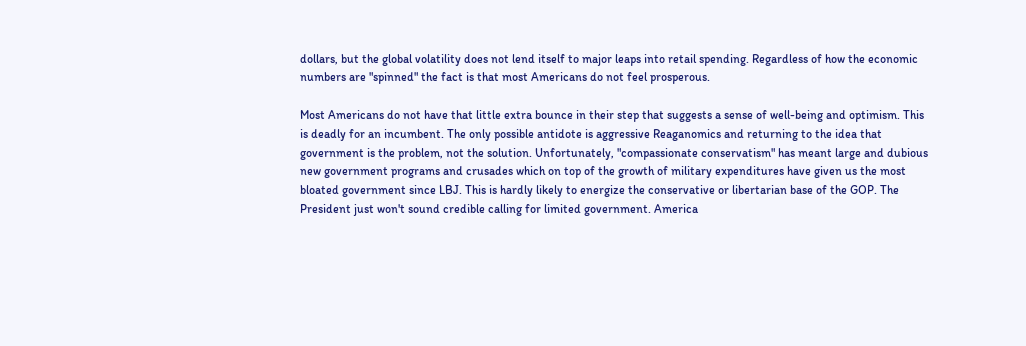dollars, but the global volatility does not lend itself to major leaps into retail spending. Regardless of how the economic numbers are "spinned" the fact is that most Americans do not feel prosperous.

Most Americans do not have that little extra bounce in their step that suggests a sense of well-being and optimism. This is deadly for an incumbent. The only possible antidote is aggressive Reaganomics and returning to the idea that government is the problem, not the solution. Unfortunately, "compassionate conservatism" has meant large and dubious new government programs and crusades which on top of the growth of military expenditures have given us the most bloated government since LBJ. This is hardly likely to energize the conservative or libertarian base of the GOP. The President just won't sound credible calling for limited government. America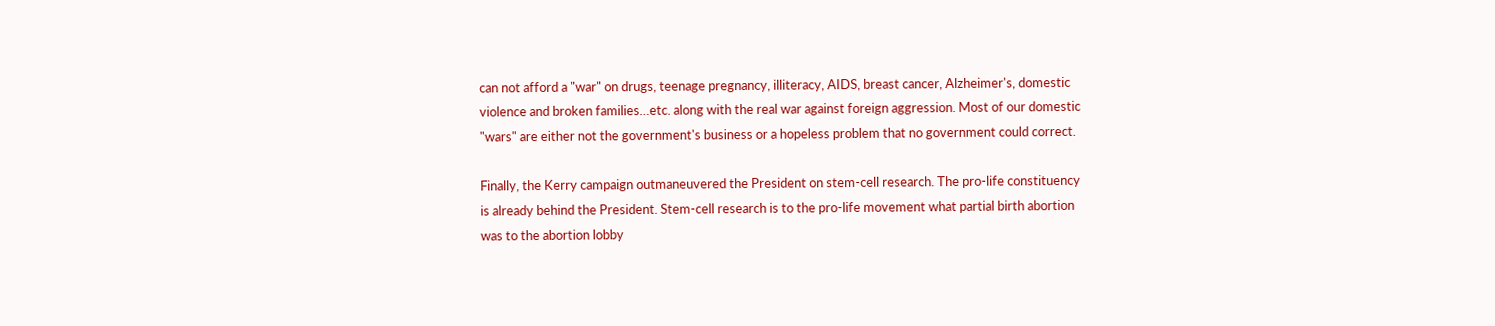can not afford a "war" on drugs, teenage pregnancy, illiteracy, AIDS, breast cancer, Alzheimer's, domestic violence and broken families…etc. along with the real war against foreign aggression. Most of our domestic "wars" are either not the government's business or a hopeless problem that no government could correct.

Finally, the Kerry campaign outmaneuvered the President on stem-cell research. The pro-life constituency is already behind the President. Stem-cell research is to the pro-life movement what partial birth abortion was to the abortion lobby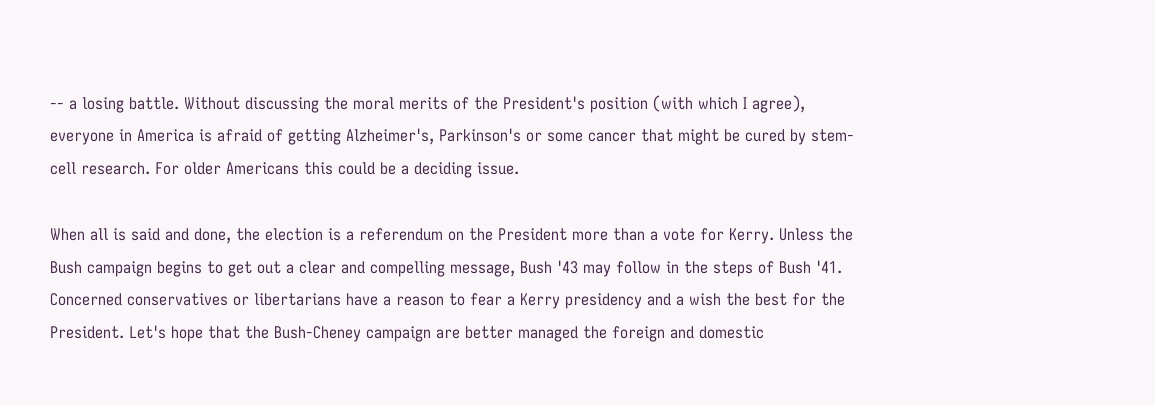-- a losing battle. Without discussing the moral merits of the President's position (with which I agree), everyone in America is afraid of getting Alzheimer's, Parkinson's or some cancer that might be cured by stem-cell research. For older Americans this could be a deciding issue.

When all is said and done, the election is a referendum on the President more than a vote for Kerry. Unless the Bush campaign begins to get out a clear and compelling message, Bush '43 may follow in the steps of Bush '41. Concerned conservatives or libertarians have a reason to fear a Kerry presidency and a wish the best for the President. Let's hope that the Bush-Cheney campaign are better managed the foreign and domestic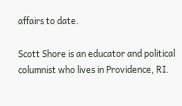affairs to date.

Scott Shore is an educator and political columnist who lives in Providence, RI.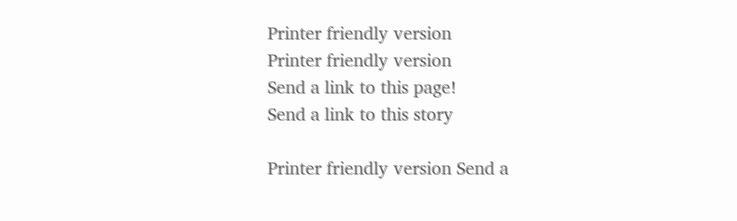Printer friendly version
Printer friendly version
Send a link to this page!
Send a link to this story

Printer friendly version Send a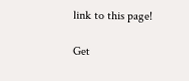link to this page!

Get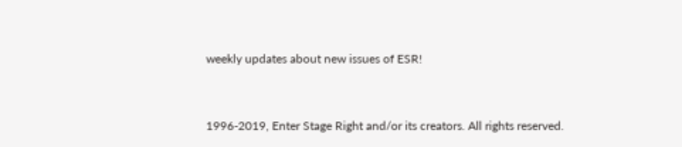weekly updates about new issues of ESR!



1996-2019, Enter Stage Right and/or its creators. All rights reserved.